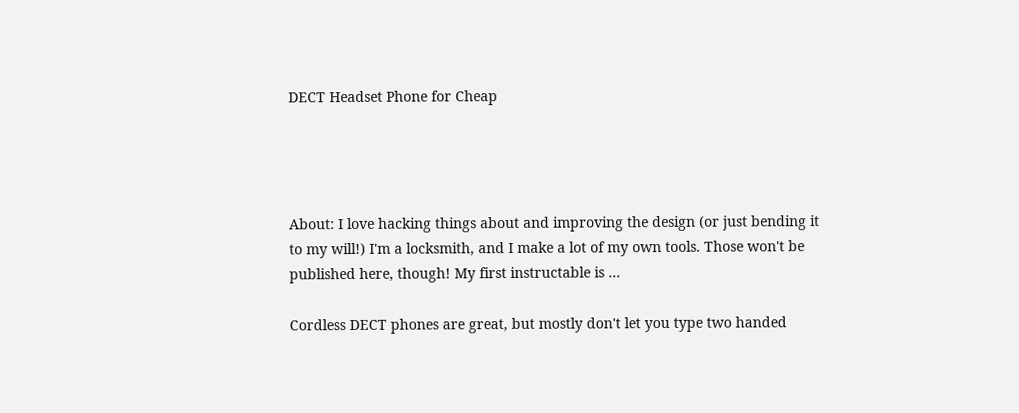DECT Headset Phone for Cheap




About: I love hacking things about and improving the design (or just bending it to my will!) I'm a locksmith, and I make a lot of my own tools. Those won't be published here, though! My first instructable is ...

Cordless DECT phones are great, but mostly don't let you type two handed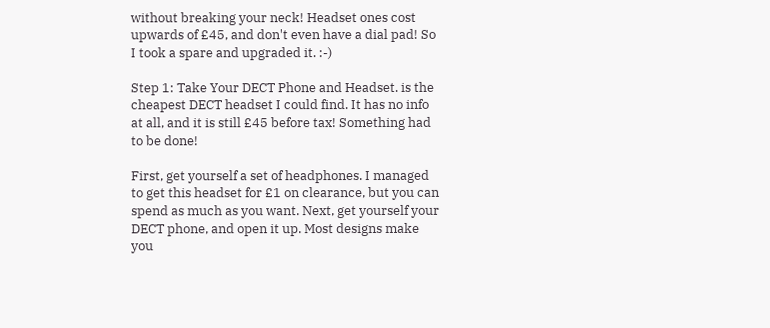without breaking your neck! Headset ones cost upwards of £45, and don't even have a dial pad! So I took a spare and upgraded it. :-)

Step 1: Take Your DECT Phone and Headset. is the cheapest DECT headset I could find. It has no info at all, and it is still £45 before tax! Something had to be done!

First, get yourself a set of headphones. I managed to get this headset for £1 on clearance, but you can spend as much as you want. Next, get yourself your DECT phone, and open it up. Most designs make you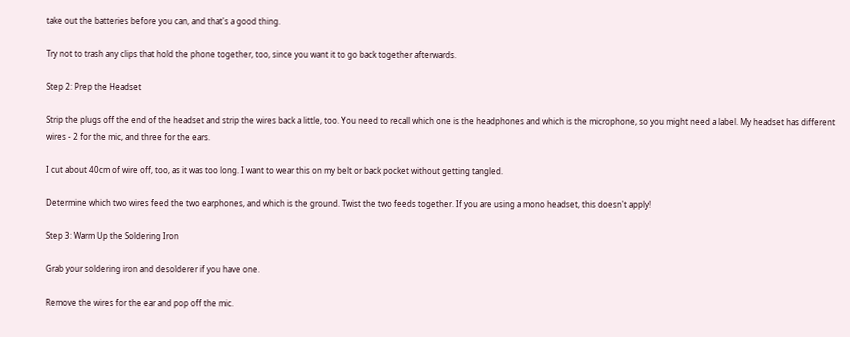take out the batteries before you can, and that's a good thing.

Try not to trash any clips that hold the phone together, too, since you want it to go back together afterwards.

Step 2: Prep the Headset

Strip the plugs off the end of the headset and strip the wires back a little, too. You need to recall which one is the headphones and which is the microphone, so you might need a label. My headset has different wires - 2 for the mic, and three for the ears.

I cut about 40cm of wire off, too, as it was too long. I want to wear this on my belt or back pocket without getting tangled.

Determine which two wires feed the two earphones, and which is the ground. Twist the two feeds together. If you are using a mono headset, this doesn't apply!

Step 3: Warm Up the Soldering Iron

Grab your soldering iron and desolderer if you have one.

Remove the wires for the ear and pop off the mic.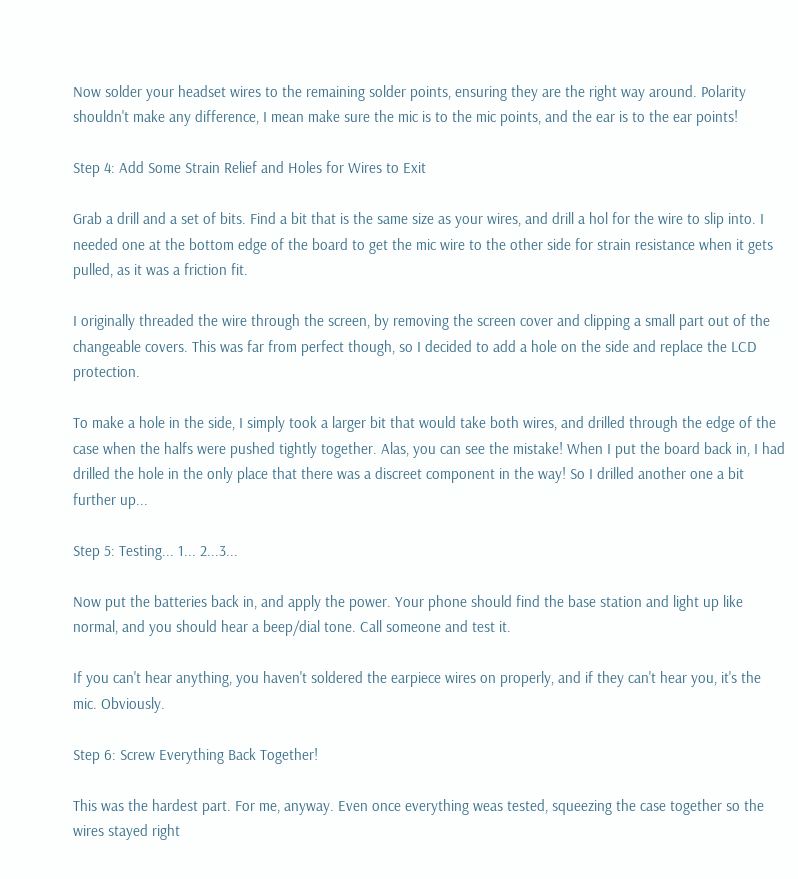Now solder your headset wires to the remaining solder points, ensuring they are the right way around. Polarity shouldn't make any difference, I mean make sure the mic is to the mic points, and the ear is to the ear points!

Step 4: Add Some Strain Relief and Holes for Wires to Exit

Grab a drill and a set of bits. Find a bit that is the same size as your wires, and drill a hol for the wire to slip into. I needed one at the bottom edge of the board to get the mic wire to the other side for strain resistance when it gets pulled, as it was a friction fit.

I originally threaded the wire through the screen, by removing the screen cover and clipping a small part out of the changeable covers. This was far from perfect though, so I decided to add a hole on the side and replace the LCD protection.

To make a hole in the side, I simply took a larger bit that would take both wires, and drilled through the edge of the case when the halfs were pushed tightly together. Alas, you can see the mistake! When I put the board back in, I had drilled the hole in the only place that there was a discreet component in the way! So I drilled another one a bit further up...

Step 5: Testing... 1... 2...3...

Now put the batteries back in, and apply the power. Your phone should find the base station and light up like normal, and you should hear a beep/dial tone. Call someone and test it.

If you can't hear anything, you haven't soldered the earpiece wires on properly, and if they can't hear you, it's the mic. Obviously.

Step 6: Screw Everything Back Together!

This was the hardest part. For me, anyway. Even once everything weas tested, squeezing the case together so the wires stayed right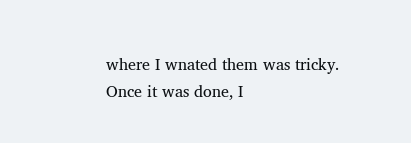where I wnated them was tricky. Once it was done, I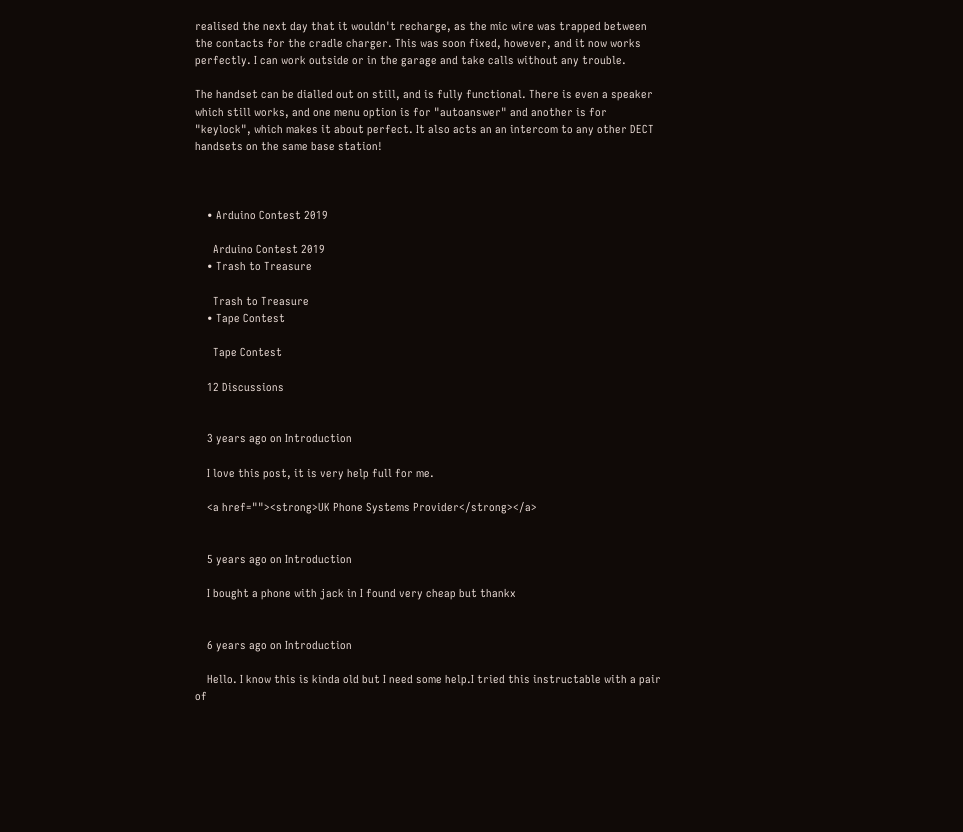realised the next day that it wouldn't recharge, as the mic wire was trapped between the contacts for the cradle charger. This was soon fixed, however, and it now works perfectly. I can work outside or in the garage and take calls without any trouble.

The handset can be dialled out on still, and is fully functional. There is even a speaker which still works, and one menu option is for "autoanswer" and another is for "keylock", which makes it about perfect. It also acts an an intercom to any other DECT handsets on the same base station!



    • Arduino Contest 2019

      Arduino Contest 2019
    • Trash to Treasure

      Trash to Treasure
    • Tape Contest

      Tape Contest

    12 Discussions


    3 years ago on Introduction

    I love this post, it is very help full for me.

    <a href=""><strong>UK Phone Systems Provider</strong></a>


    5 years ago on Introduction

    I bought a phone with jack in I found very cheap but thankx


    6 years ago on Introduction

    Hello. I know this is kinda old but I need some help.I tried this instructable with a pair of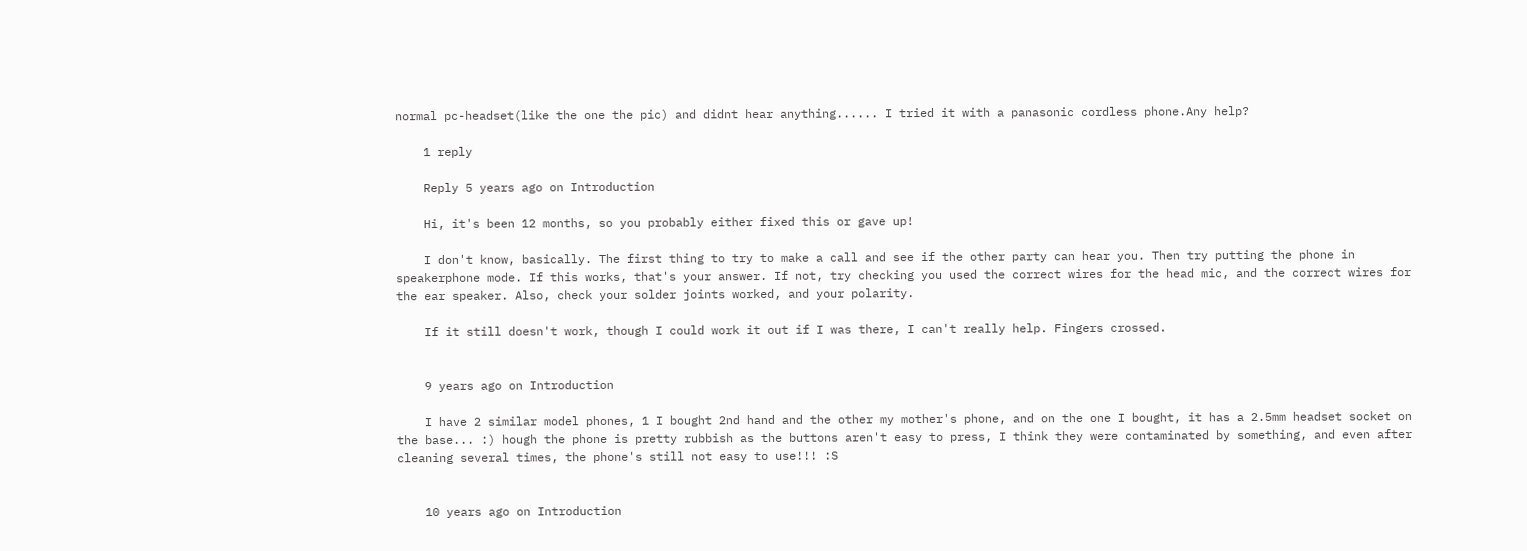normal pc-headset(like the one the pic) and didnt hear anything...... I tried it with a panasonic cordless phone.Any help?

    1 reply

    Reply 5 years ago on Introduction

    Hi, it's been 12 months, so you probably either fixed this or gave up!

    I don't know, basically. The first thing to try to make a call and see if the other party can hear you. Then try putting the phone in speakerphone mode. If this works, that's your answer. If not, try checking you used the correct wires for the head mic, and the correct wires for the ear speaker. Also, check your solder joints worked, and your polarity.

    If it still doesn't work, though I could work it out if I was there, I can't really help. Fingers crossed.


    9 years ago on Introduction

    I have 2 similar model phones, 1 I bought 2nd hand and the other my mother's phone, and on the one I bought, it has a 2.5mm headset socket on the base... :) hough the phone is pretty rubbish as the buttons aren't easy to press, I think they were contaminated by something, and even after cleaning several times, the phone's still not easy to use!!! :S


    10 years ago on Introduction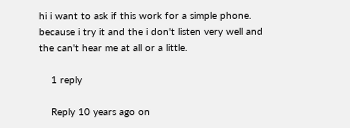hi i want to ask if this work for a simple phone. because i try it and the i don't listen very well and the can't hear me at all or a little.

    1 reply

    Reply 10 years ago on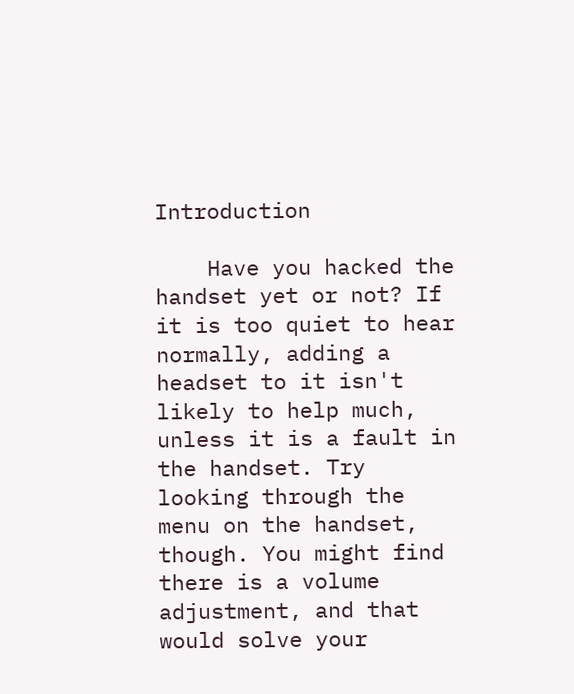Introduction

    Have you hacked the handset yet or not? If it is too quiet to hear normally, adding a headset to it isn't likely to help much, unless it is a fault in the handset. Try looking through the menu on the handset, though. You might find there is a volume adjustment, and that would solve your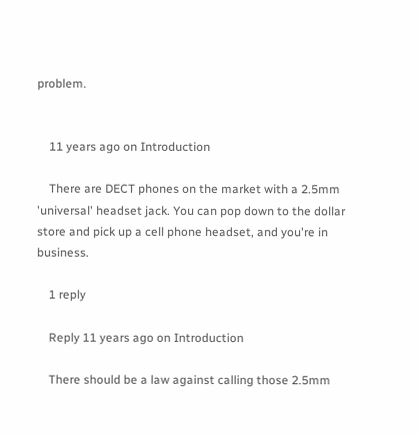problem.


    11 years ago on Introduction

    There are DECT phones on the market with a 2.5mm 'universal' headset jack. You can pop down to the dollar store and pick up a cell phone headset, and you're in business.

    1 reply

    Reply 11 years ago on Introduction

    There should be a law against calling those 2.5mm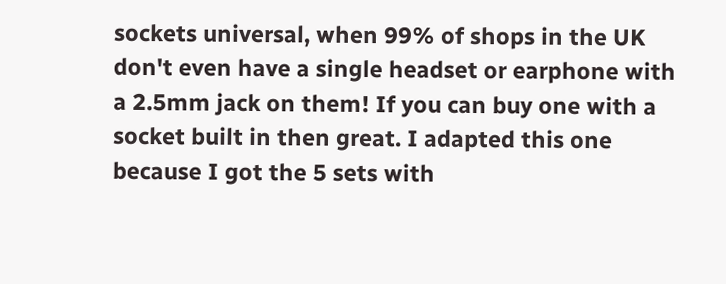sockets universal, when 99% of shops in the UK don't even have a single headset or earphone with a 2.5mm jack on them! If you can buy one with a socket built in then great. I adapted this one because I got the 5 sets with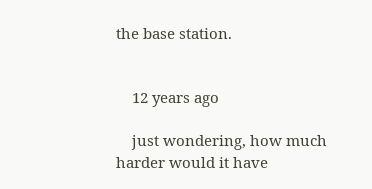the base station.


    12 years ago

    just wondering, how much harder would it have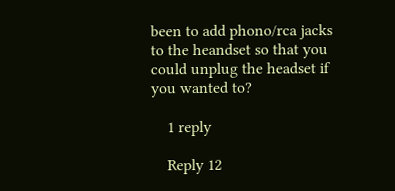been to add phono/rca jacks to the heandset so that you could unplug the headset if you wanted to?

    1 reply

    Reply 12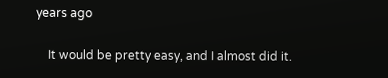years ago

    It would be pretty easy, and I almost did it.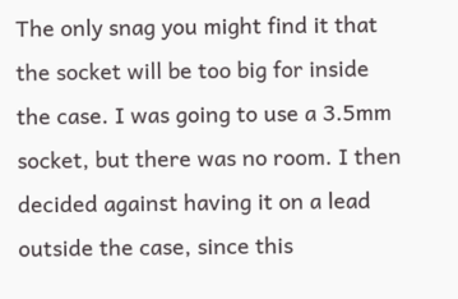The only snag you might find it that the socket will be too big for inside the case. I was going to use a 3.5mm socket, but there was no room. I then decided against having it on a lead outside the case, since this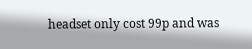headset only cost 99p and was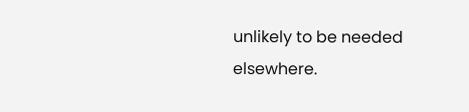unlikely to be needed elsewhere.